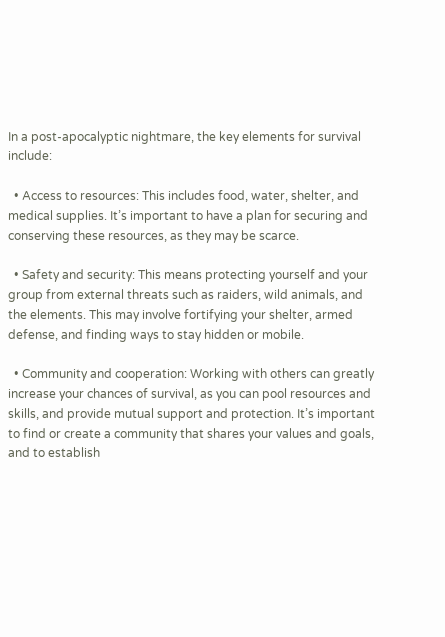In a post-apocalyptic nightmare, the key elements for survival include:

  • Access to resources: This includes food, water, shelter, and medical supplies. It’s important to have a plan for securing and conserving these resources, as they may be scarce.

  • Safety and security: This means protecting yourself and your group from external threats such as raiders, wild animals, and the elements. This may involve fortifying your shelter, armed defense, and finding ways to stay hidden or mobile.

  • Community and cooperation: Working with others can greatly increase your chances of survival, as you can pool resources and skills, and provide mutual support and protection. It’s important to find or create a community that shares your values and goals, and to establish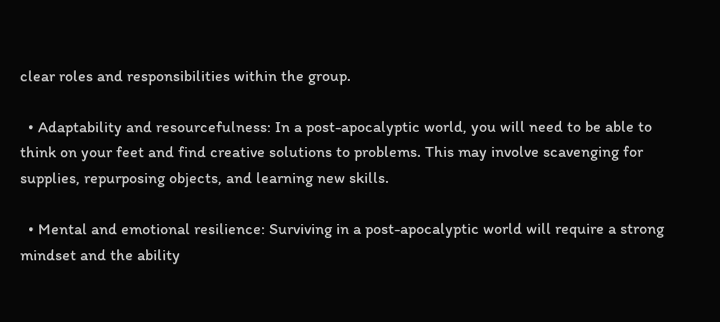clear roles and responsibilities within the group.

  • Adaptability and resourcefulness: In a post-apocalyptic world, you will need to be able to think on your feet and find creative solutions to problems. This may involve scavenging for supplies, repurposing objects, and learning new skills.

  • Mental and emotional resilience: Surviving in a post-apocalyptic world will require a strong mindset and the ability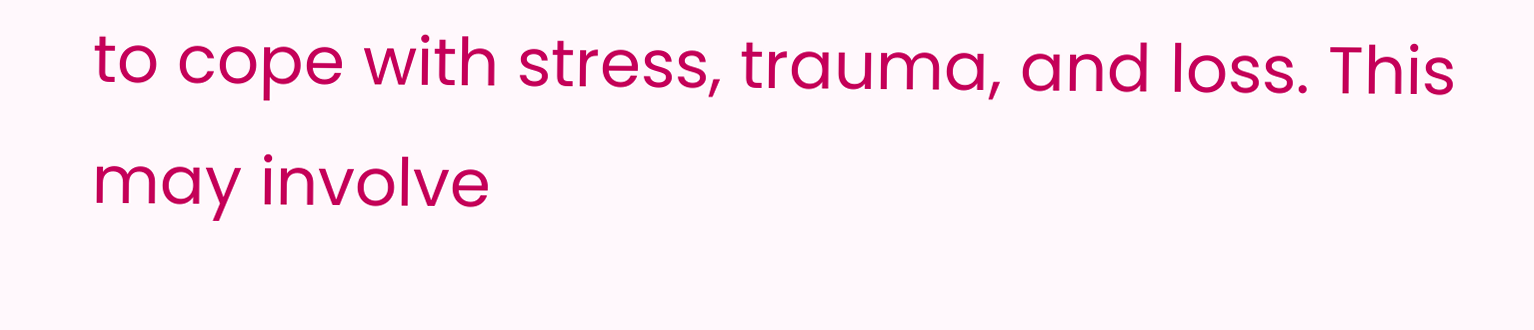to cope with stress, trauma, and loss. This may involve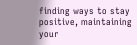finding ways to stay positive, maintaining your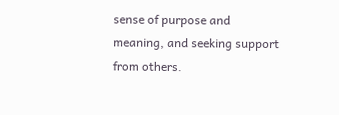sense of purpose and meaning, and seeking support from others.